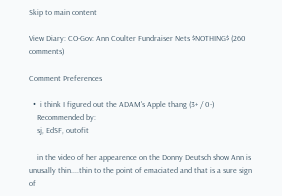Skip to main content

View Diary: CO-Gov: Ann Coulter Fundraiser Nets $NOTHING$ (260 comments)

Comment Preferences

  •  i think I figured out the ADAM's Apple thang (3+ / 0-)
    Recommended by:
    sj, EdSF, outofit

    in the video of her appearence on the Donny Deutsch show Ann is unusally thin....thin to the point of emaciated and that is a sure sign of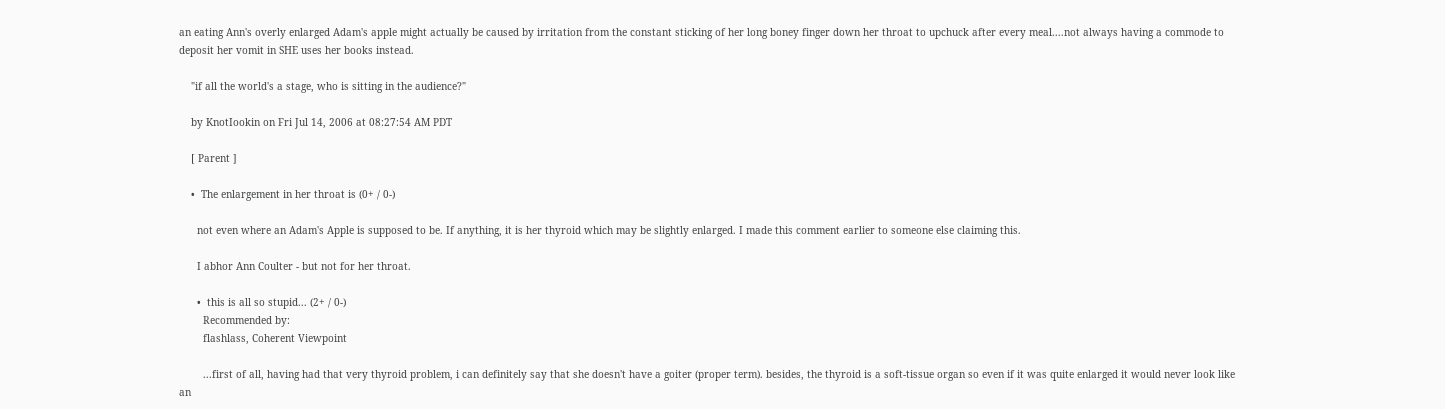an eating Ann's overly enlarged Adam's apple might actually be caused by irritation from the constant sticking of her long boney finger down her throat to upchuck after every meal....not always having a commode to deposit her vomit in SHE uses her books instead.

    "if all the world's a stage, who is sitting in the audience?"

    by KnotIookin on Fri Jul 14, 2006 at 08:27:54 AM PDT

    [ Parent ]

    •  The enlargement in her throat is (0+ / 0-)

      not even where an Adam's Apple is supposed to be. If anything, it is her thyroid which may be slightly enlarged. I made this comment earlier to someone else claiming this.

      I abhor Ann Coulter - but not for her throat.

      •  this is all so stupid... (2+ / 0-)
        Recommended by:
        flashlass, Coherent Viewpoint

        ...first of all, having had that very thyroid problem, i can definitely say that she doesn't have a goiter (proper term). besides, the thyroid is a soft-tissue organ so even if it was quite enlarged it would never look like an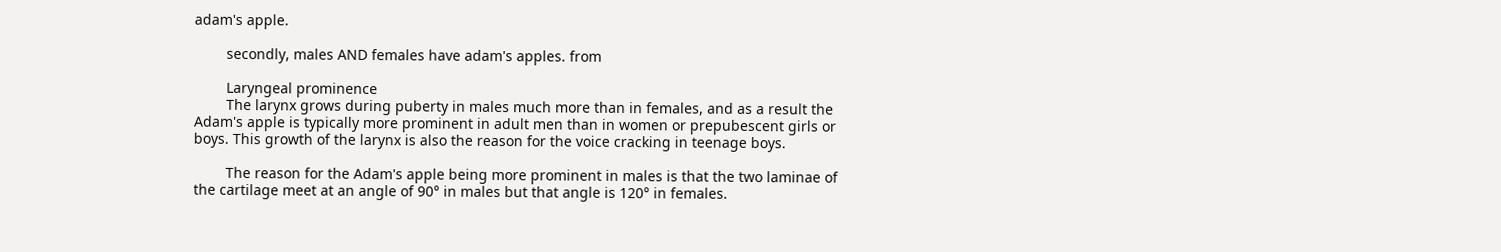adam's apple.

        secondly, males AND females have adam's apples. from

        Laryngeal prominence
        The larynx grows during puberty in males much more than in females, and as a result the Adam's apple is typically more prominent in adult men than in women or prepubescent girls or boys. This growth of the larynx is also the reason for the voice cracking in teenage boys.

        The reason for the Adam's apple being more prominent in males is that the two laminae of the cartilage meet at an angle of 90° in males but that angle is 120° in females.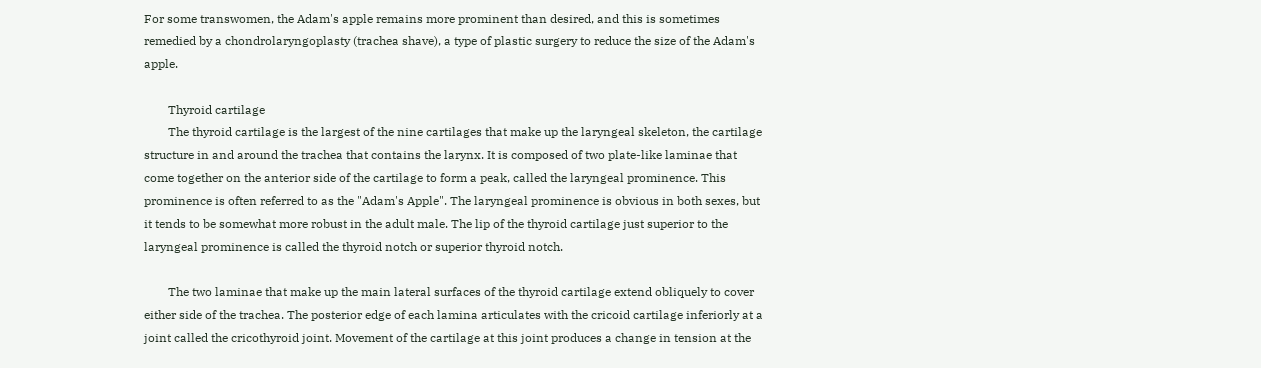For some transwomen, the Adam's apple remains more prominent than desired, and this is sometimes remedied by a chondrolaryngoplasty (trachea shave), a type of plastic surgery to reduce the size of the Adam's apple.

        Thyroid cartilage
        The thyroid cartilage is the largest of the nine cartilages that make up the laryngeal skeleton, the cartilage structure in and around the trachea that contains the larynx. It is composed of two plate-like laminae that come together on the anterior side of the cartilage to form a peak, called the laryngeal prominence. This prominence is often referred to as the "Adam's Apple". The laryngeal prominence is obvious in both sexes, but it tends to be somewhat more robust in the adult male. The lip of the thyroid cartilage just superior to the laryngeal prominence is called the thyroid notch or superior thyroid notch.

        The two laminae that make up the main lateral surfaces of the thyroid cartilage extend obliquely to cover either side of the trachea. The posterior edge of each lamina articulates with the cricoid cartilage inferiorly at a joint called the cricothyroid joint. Movement of the cartilage at this joint produces a change in tension at the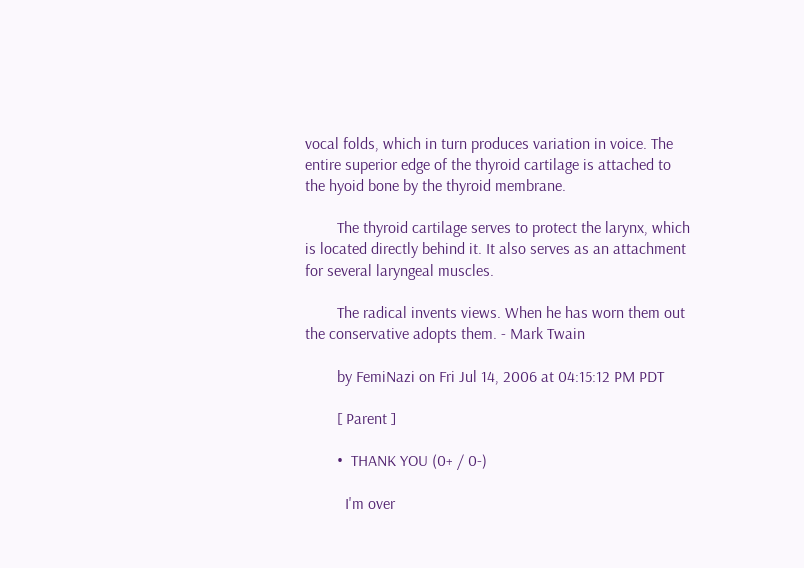vocal folds, which in turn produces variation in voice. The entire superior edge of the thyroid cartilage is attached to the hyoid bone by the thyroid membrane.

        The thyroid cartilage serves to protect the larynx, which is located directly behind it. It also serves as an attachment for several laryngeal muscles.

        The radical invents views. When he has worn them out the conservative adopts them. - Mark Twain

        by FemiNazi on Fri Jul 14, 2006 at 04:15:12 PM PDT

        [ Parent ]

        •  THANK YOU (0+ / 0-)

          I'm over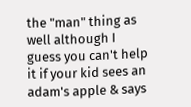the "man" thing as well although I guess you can't help it if your kid sees an adam's apple & says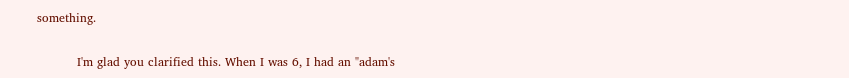something.

          I'm glad you clarified this. When I was 6, I had an "adam's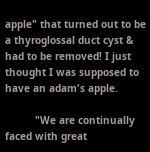apple" that turned out to be a thyroglossal duct cyst & had to be removed! I just thought I was supposed to have an adam's apple.

          "We are continually faced with great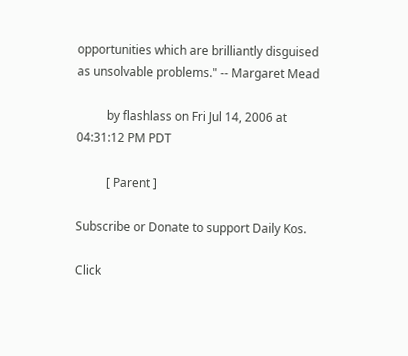opportunities which are brilliantly disguised as unsolvable problems." -- Margaret Mead

          by flashlass on Fri Jul 14, 2006 at 04:31:12 PM PDT

          [ Parent ]

Subscribe or Donate to support Daily Kos.

Click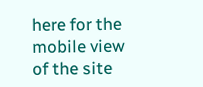here for the mobile view of the site